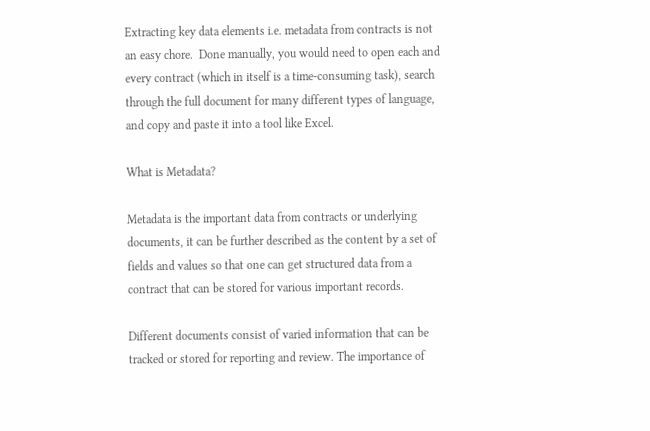Extracting key data elements i.e. metadata from contracts is not an easy chore.  Done manually, you would need to open each and every contract (which in itself is a time-consuming task), search through the full document for many different types of language, and copy and paste it into a tool like Excel.

What is Metadata?

Metadata is the important data from contracts or underlying documents, it can be further described as the content by a set of fields and values so that one can get structured data from a contract that can be stored for various important records.

Different documents consist of varied information that can be tracked or stored for reporting and review. The importance of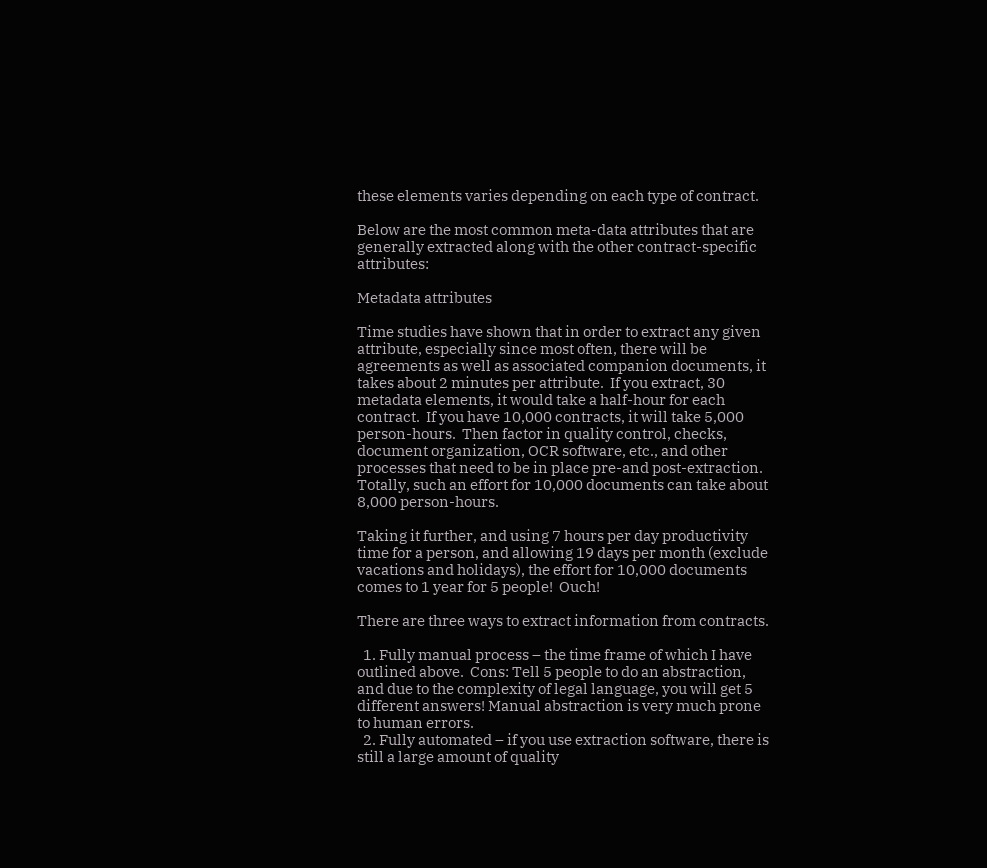these elements varies depending on each type of contract.

Below are the most common meta-data attributes that are generally extracted along with the other contract-specific attributes:

Metadata attributes

Time studies have shown that in order to extract any given attribute, especially since most often, there will be agreements as well as associated companion documents, it takes about 2 minutes per attribute.  If you extract, 30 metadata elements, it would take a half-hour for each contract.  If you have 10,000 contracts, it will take 5,000 person-hours.  Then factor in quality control, checks, document organization, OCR software, etc., and other processes that need to be in place pre-and post-extraction.  Totally, such an effort for 10,000 documents can take about 8,000 person-hours.

Taking it further, and using 7 hours per day productivity time for a person, and allowing 19 days per month (exclude vacations and holidays), the effort for 10,000 documents comes to 1 year for 5 people!  Ouch!

There are three ways to extract information from contracts.

  1. Fully manual process – the time frame of which I have outlined above.  Cons: Tell 5 people to do an abstraction, and due to the complexity of legal language, you will get 5 different answers! Manual abstraction is very much prone to human errors.
  2. Fully automated – if you use extraction software, there is still a large amount of quality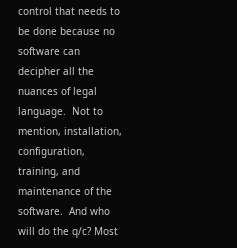control that needs to be done because no software can decipher all the nuances of legal language.  Not to mention, installation, configuration, training, and maintenance of the software.  And who will do the q/c? Most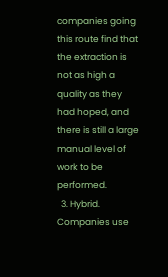companies going this route find that the extraction is not as high a quality as they had hoped, and there is still a large manual level of work to be performed.
  3. Hybrid.  Companies use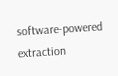software-powered extraction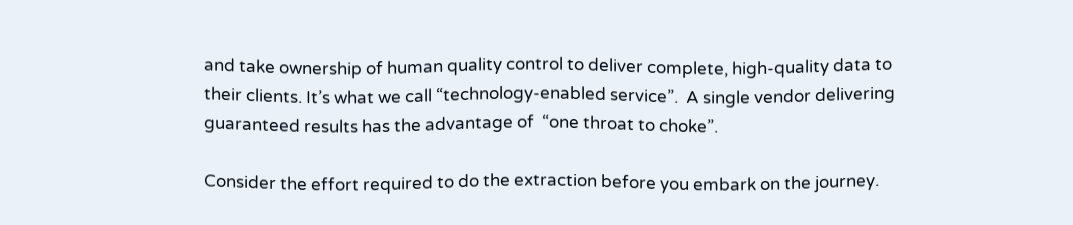and take ownership of human quality control to deliver complete, high-quality data to their clients. It’s what we call “technology-enabled service”.  A single vendor delivering guaranteed results has the advantage of  “one throat to choke”.

Consider the effort required to do the extraction before you embark on the journey.